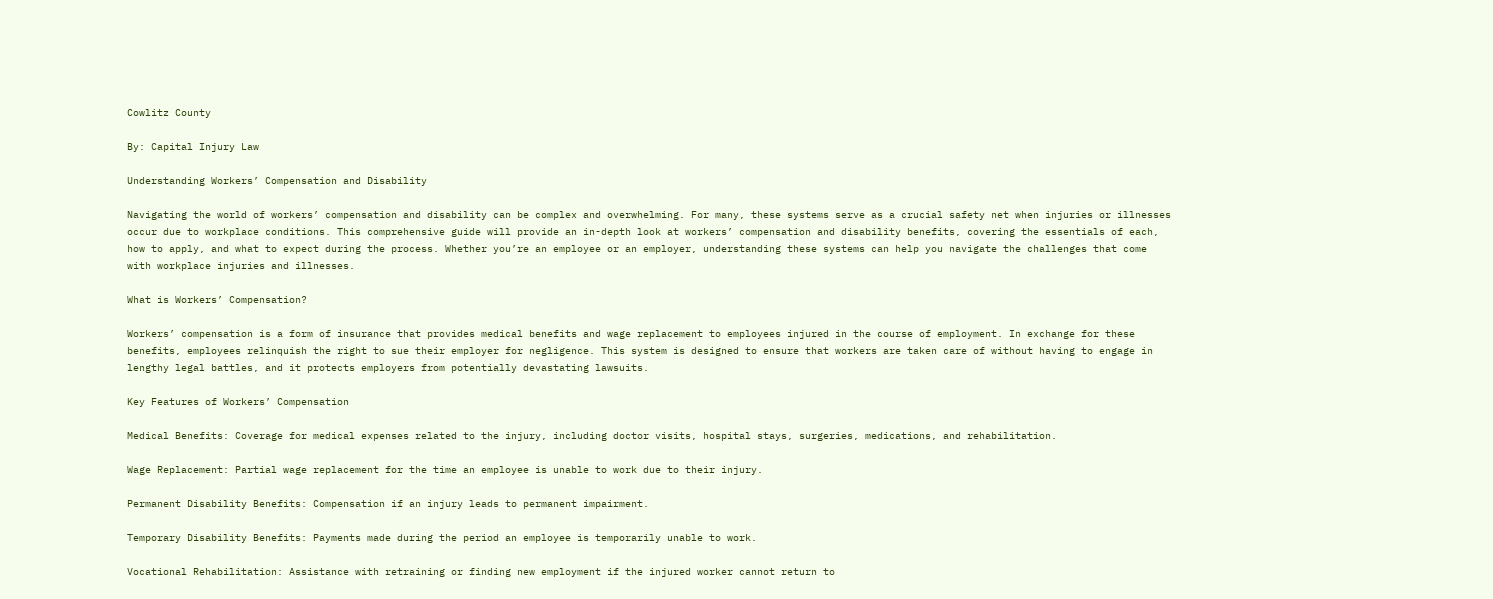Cowlitz County

By: Capital Injury Law

Understanding Workers’ Compensation and Disability

Navigating the world of workers’ compensation and disability can be complex and overwhelming. For many, these systems serve as a crucial safety net when injuries or illnesses occur due to workplace conditions. This comprehensive guide will provide an in-depth look at workers’ compensation and disability benefits, covering the essentials of each, how to apply, and what to expect during the process. Whether you’re an employee or an employer, understanding these systems can help you navigate the challenges that come with workplace injuries and illnesses.

What is Workers’ Compensation?

Workers’ compensation is a form of insurance that provides medical benefits and wage replacement to employees injured in the course of employment. In exchange for these benefits, employees relinquish the right to sue their employer for negligence. This system is designed to ensure that workers are taken care of without having to engage in lengthy legal battles, and it protects employers from potentially devastating lawsuits.

Key Features of Workers’ Compensation

Medical Benefits: Coverage for medical expenses related to the injury, including doctor visits, hospital stays, surgeries, medications, and rehabilitation.

Wage Replacement: Partial wage replacement for the time an employee is unable to work due to their injury.

Permanent Disability Benefits: Compensation if an injury leads to permanent impairment.

Temporary Disability Benefits: Payments made during the period an employee is temporarily unable to work.

Vocational Rehabilitation: Assistance with retraining or finding new employment if the injured worker cannot return to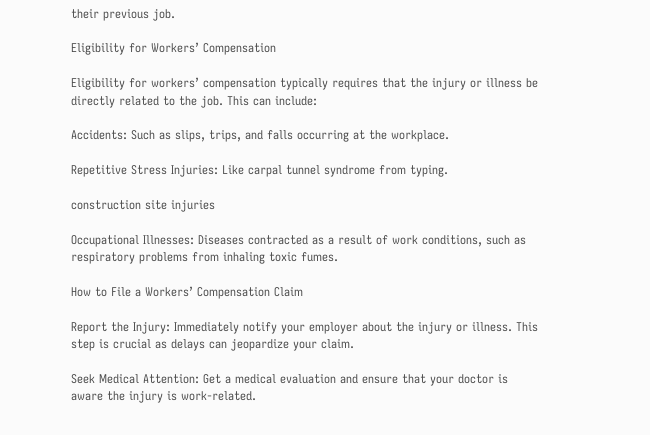their previous job.

Eligibility for Workers’ Compensation

Eligibility for workers’ compensation typically requires that the injury or illness be directly related to the job. This can include:

Accidents: Such as slips, trips, and falls occurring at the workplace.

Repetitive Stress Injuries: Like carpal tunnel syndrome from typing.

construction site injuries

Occupational Illnesses: Diseases contracted as a result of work conditions, such as respiratory problems from inhaling toxic fumes.

How to File a Workers’ Compensation Claim

Report the Injury: Immediately notify your employer about the injury or illness. This step is crucial as delays can jeopardize your claim.

Seek Medical Attention: Get a medical evaluation and ensure that your doctor is aware the injury is work-related.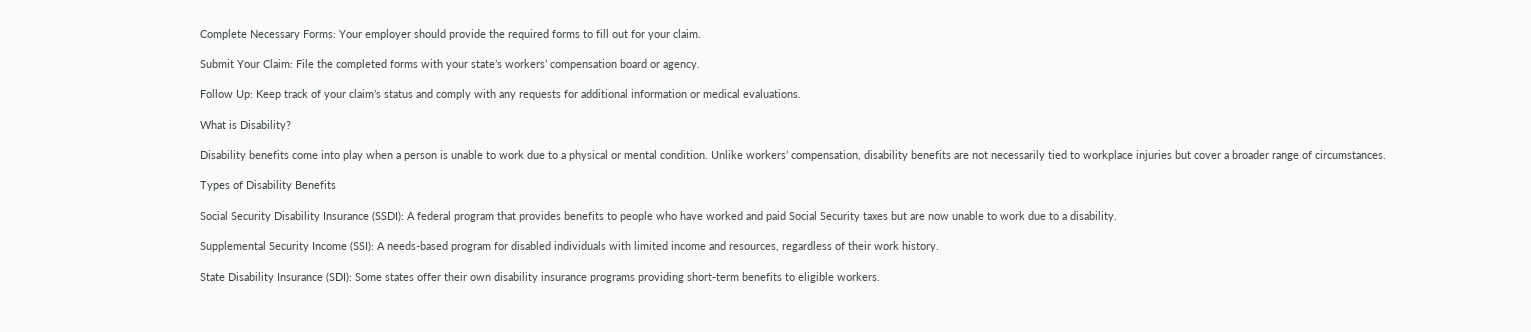Complete Necessary Forms: Your employer should provide the required forms to fill out for your claim.

Submit Your Claim: File the completed forms with your state’s workers’ compensation board or agency.

Follow Up: Keep track of your claim’s status and comply with any requests for additional information or medical evaluations.

What is Disability?

Disability benefits come into play when a person is unable to work due to a physical or mental condition. Unlike workers’ compensation, disability benefits are not necessarily tied to workplace injuries but cover a broader range of circumstances.

Types of Disability Benefits

Social Security Disability Insurance (SSDI): A federal program that provides benefits to people who have worked and paid Social Security taxes but are now unable to work due to a disability.

Supplemental Security Income (SSI): A needs-based program for disabled individuals with limited income and resources, regardless of their work history.

State Disability Insurance (SDI): Some states offer their own disability insurance programs providing short-term benefits to eligible workers.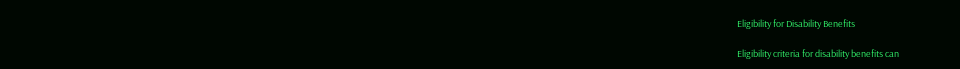Eligibility for Disability Benefits

Eligibility criteria for disability benefits can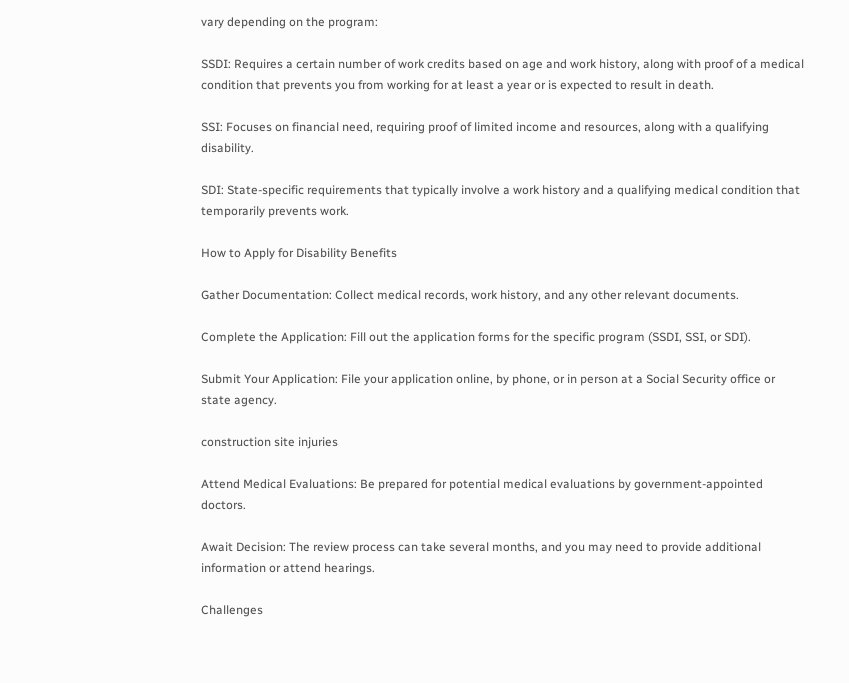vary depending on the program:

SSDI: Requires a certain number of work credits based on age and work history, along with proof of a medical condition that prevents you from working for at least a year or is expected to result in death.

SSI: Focuses on financial need, requiring proof of limited income and resources, along with a qualifying disability.

SDI: State-specific requirements that typically involve a work history and a qualifying medical condition that temporarily prevents work.

How to Apply for Disability Benefits

Gather Documentation: Collect medical records, work history, and any other relevant documents.

Complete the Application: Fill out the application forms for the specific program (SSDI, SSI, or SDI).

Submit Your Application: File your application online, by phone, or in person at a Social Security office or state agency.

construction site injuries

Attend Medical Evaluations: Be prepared for potential medical evaluations by government-appointed doctors.

Await Decision: The review process can take several months, and you may need to provide additional information or attend hearings.

Challenges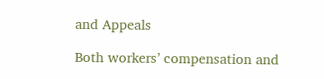and Appeals

Both workers’ compensation and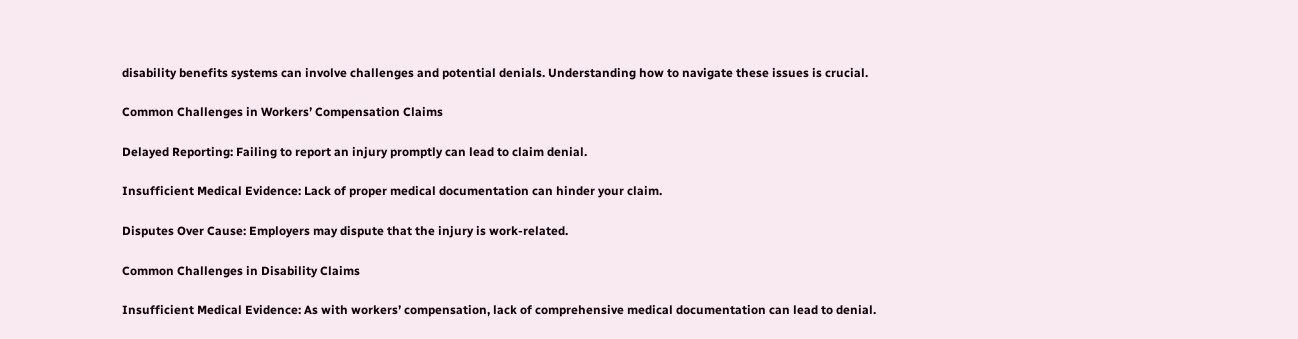disability benefits systems can involve challenges and potential denials. Understanding how to navigate these issues is crucial.

Common Challenges in Workers’ Compensation Claims

Delayed Reporting: Failing to report an injury promptly can lead to claim denial.

Insufficient Medical Evidence: Lack of proper medical documentation can hinder your claim.

Disputes Over Cause: Employers may dispute that the injury is work-related.

Common Challenges in Disability Claims

Insufficient Medical Evidence: As with workers’ compensation, lack of comprehensive medical documentation can lead to denial.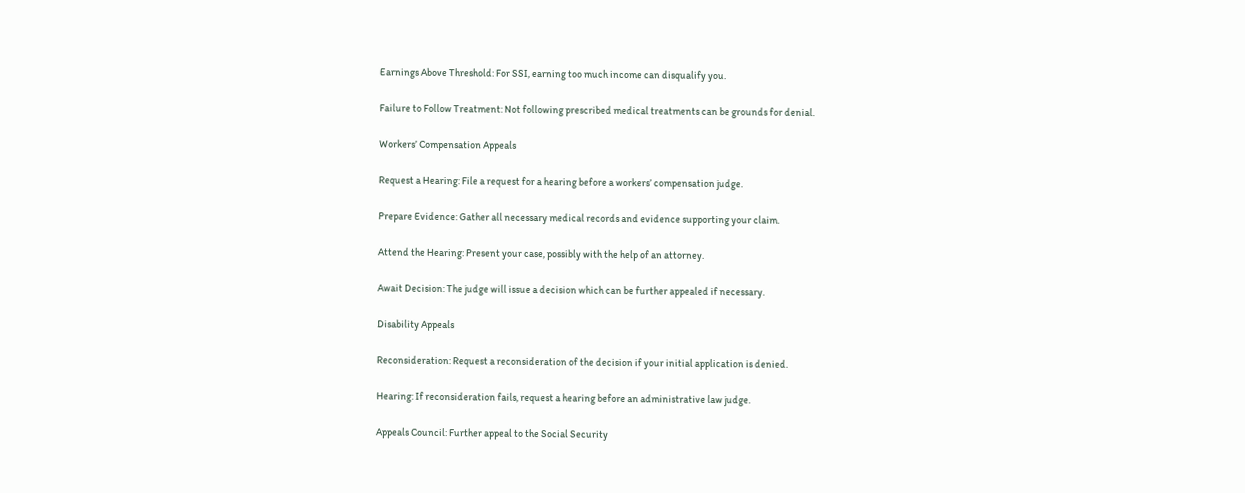Earnings Above Threshold: For SSI, earning too much income can disqualify you.

Failure to Follow Treatment: Not following prescribed medical treatments can be grounds for denial.

Workers’ Compensation Appeals

Request a Hearing: File a request for a hearing before a workers’ compensation judge.

Prepare Evidence: Gather all necessary medical records and evidence supporting your claim.

Attend the Hearing: Present your case, possibly with the help of an attorney.

Await Decision: The judge will issue a decision which can be further appealed if necessary.

Disability Appeals

Reconsideration: Request a reconsideration of the decision if your initial application is denied.

Hearing: If reconsideration fails, request a hearing before an administrative law judge.

Appeals Council: Further appeal to the Social Security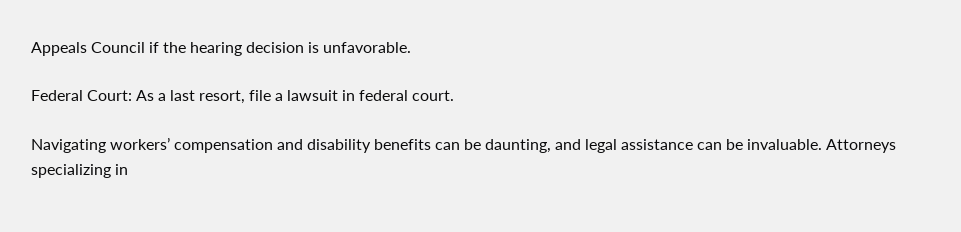Appeals Council if the hearing decision is unfavorable.

Federal Court: As a last resort, file a lawsuit in federal court.

Navigating workers’ compensation and disability benefits can be daunting, and legal assistance can be invaluable. Attorneys specializing in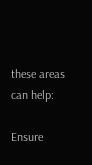these areas can help:

Ensure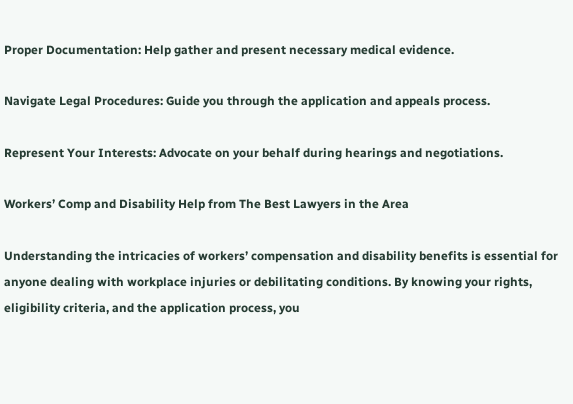Proper Documentation: Help gather and present necessary medical evidence.

Navigate Legal Procedures: Guide you through the application and appeals process.

Represent Your Interests: Advocate on your behalf during hearings and negotiations.

Workers’ Comp and Disability Help from The Best Lawyers in the Area

Understanding the intricacies of workers’ compensation and disability benefits is essential for anyone dealing with workplace injuries or debilitating conditions. By knowing your rights, eligibility criteria, and the application process, you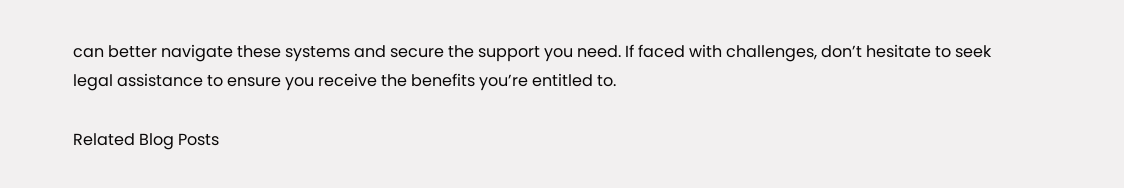can better navigate these systems and secure the support you need. If faced with challenges, don’t hesitate to seek legal assistance to ensure you receive the benefits you’re entitled to.

Related Blog Posts